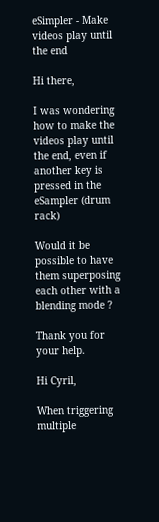eSimpler - Make videos play until the end

Hi there,

I was wondering how to make the videos play until the end, even if another key is pressed in the eSampler (drum rack)

Would it be possible to have them superposing each other with a blending mode ?

Thank you for your help.

Hi Cyril,

When triggering multiple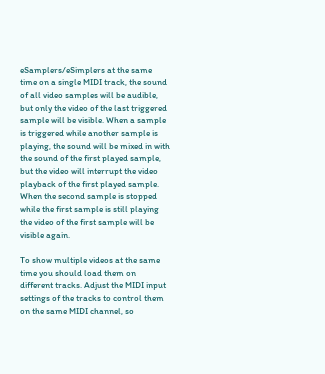eSamplers/eSimplers at the same time on a single MIDI track, the sound of all video samples will be audible, but only the video of the last triggered sample will be visible. When a sample is triggered while another sample is playing, the sound will be mixed in with the sound of the first played sample, but the video will interrupt the video playback of the first played sample. When the second sample is stopped while the first sample is still playing the video of the first sample will be visible again.

To show multiple videos at the same time you should load them on different tracks. Adjust the MIDI input settings of the tracks to control them on the same MIDI channel, so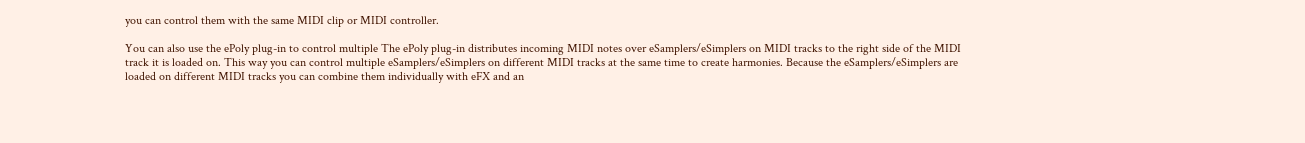you can control them with the same MIDI clip or MIDI controller.

You can also use the ePoly plug-in to control multiple The ePoly plug-in distributes incoming MIDI notes over eSamplers/eSimplers on MIDI tracks to the right side of the MIDI track it is loaded on. This way you can control multiple eSamplers/eSimplers on different MIDI tracks at the same time to create harmonies. Because the eSamplers/eSimplers are loaded on different MIDI tracks you can combine them individually with eFX and an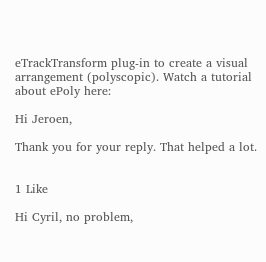eTrackTransform plug-in to create a visual arrangement (polyscopic). Watch a tutorial about ePoly here:

Hi Jeroen,

Thank you for your reply. That helped a lot.


1 Like

Hi Cyril, no problem,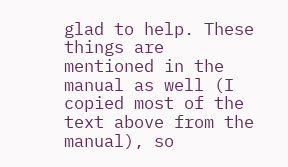glad to help. These things are mentioned in the manual as well (I copied most of the text above from the manual), so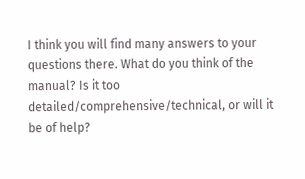I think you will find many answers to your questions there. What do you think of the manual? Is it too detailed/comprehensive/technical, or will it be of help?